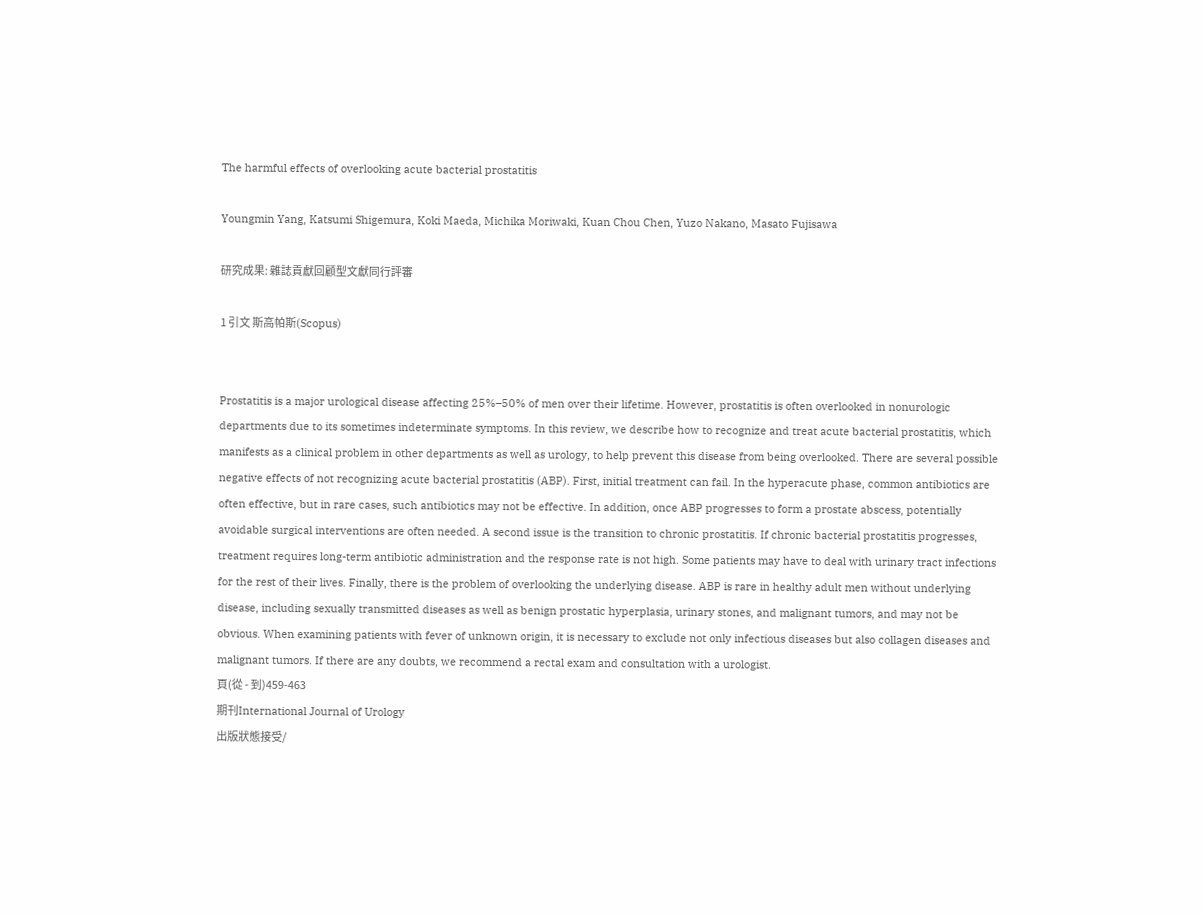The harmful effects of overlooking acute bacterial prostatitis

Youngmin Yang, Katsumi Shigemura, Koki Maeda, Michika Moriwaki, Kuan Chou Chen, Yuzo Nakano, Masato Fujisawa

研究成果: 雜誌貢獻回顧型文獻同行評審

1 引文 斯高帕斯(Scopus)


Prostatitis is a major urological disease affecting 25%–50% of men over their lifetime. However, prostatitis is often overlooked in nonurologic departments due to its sometimes indeterminate symptoms. In this review, we describe how to recognize and treat acute bacterial prostatitis, which manifests as a clinical problem in other departments as well as urology, to help prevent this disease from being overlooked. There are several possible negative effects of not recognizing acute bacterial prostatitis (ABP). First, initial treatment can fail. In the hyperacute phase, common antibiotics are often effective, but in rare cases, such antibiotics may not be effective. In addition, once ABP progresses to form a prostate abscess, potentially avoidable surgical interventions are often needed. A second issue is the transition to chronic prostatitis. If chronic bacterial prostatitis progresses, treatment requires long-term antibiotic administration and the response rate is not high. Some patients may have to deal with urinary tract infections for the rest of their lives. Finally, there is the problem of overlooking the underlying disease. ABP is rare in healthy adult men without underlying disease, including sexually transmitted diseases as well as benign prostatic hyperplasia, urinary stones, and malignant tumors, and may not be obvious. When examining patients with fever of unknown origin, it is necessary to exclude not only infectious diseases but also collagen diseases and malignant tumors. If there are any doubts, we recommend a rectal exam and consultation with a urologist.
頁(從 - 到)459-463
期刊International Journal of Urology
出版狀態接受/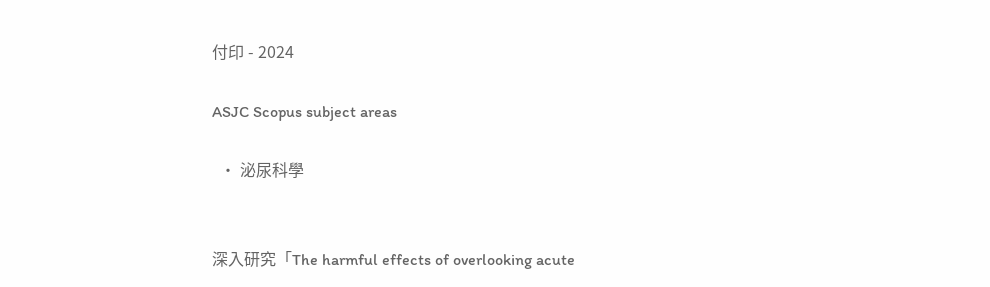付印 - 2024

ASJC Scopus subject areas

  • 泌尿科學


深入研究「The harmful effects of overlooking acute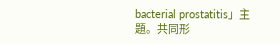bacterial prostatitis」主題。共同形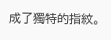成了獨特的指紋。